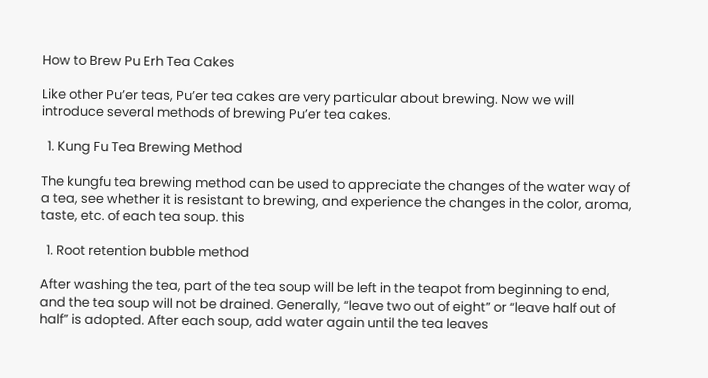How to Brew Pu Erh Tea Cakes

Like other Pu’er teas, Pu’er tea cakes are very particular about brewing. Now we will introduce several methods of brewing Pu’er tea cakes.

  1. Kung Fu Tea Brewing Method

The kungfu tea brewing method can be used to appreciate the changes of the water way of a tea, see whether it is resistant to brewing, and experience the changes in the color, aroma, taste, etc. of each tea soup. this

  1. Root retention bubble method

After washing the tea, part of the tea soup will be left in the teapot from beginning to end, and the tea soup will not be drained. Generally, “leave two out of eight” or “leave half out of half” is adopted. After each soup, add water again until the tea leaves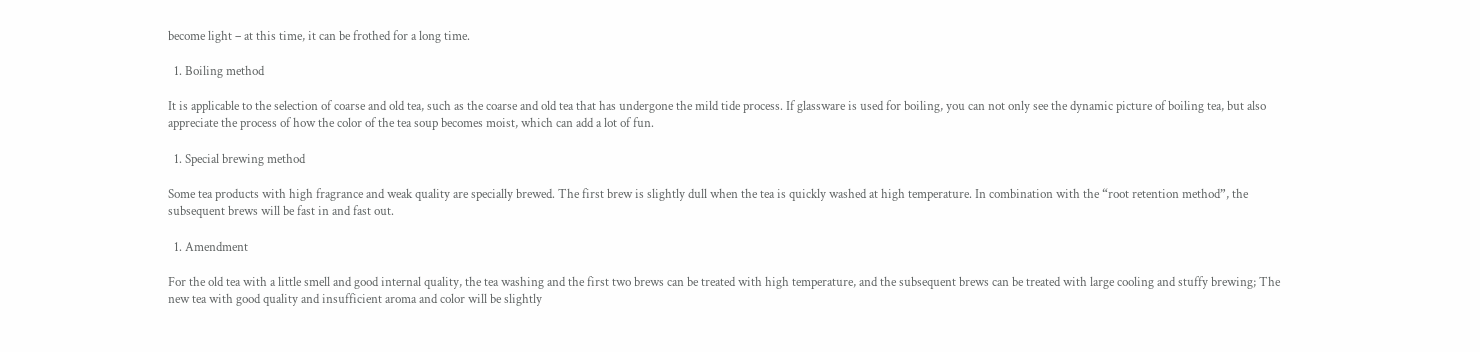become light – at this time, it can be frothed for a long time.

  1. Boiling method

It is applicable to the selection of coarse and old tea, such as the coarse and old tea that has undergone the mild tide process. If glassware is used for boiling, you can not only see the dynamic picture of boiling tea, but also appreciate the process of how the color of the tea soup becomes moist, which can add a lot of fun.

  1. Special brewing method

Some tea products with high fragrance and weak quality are specially brewed. The first brew is slightly dull when the tea is quickly washed at high temperature. In combination with the “root retention method”, the subsequent brews will be fast in and fast out.

  1. Amendment

For the old tea with a little smell and good internal quality, the tea washing and the first two brews can be treated with high temperature, and the subsequent brews can be treated with large cooling and stuffy brewing; The new tea with good quality and insufficient aroma and color will be slightly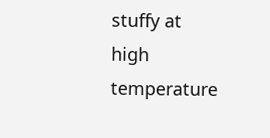stuffy at high temperature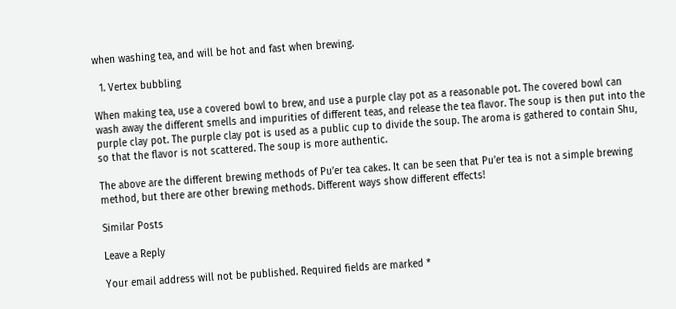when washing tea, and will be hot and fast when brewing.

  1. Vertex bubbling

When making tea, use a covered bowl to brew, and use a purple clay pot as a reasonable pot. The covered bowl can wash away the different smells and impurities of different teas, and release the tea flavor. The soup is then put into the purple clay pot. The purple clay pot is used as a public cup to divide the soup. The aroma is gathered to contain Shu, so that the flavor is not scattered. The soup is more authentic.

The above are the different brewing methods of Pu’er tea cakes. It can be seen that Pu’er tea is not a simple brewing method, but there are other brewing methods. Different ways show different effects!

Similar Posts

Leave a Reply

Your email address will not be published. Required fields are marked *